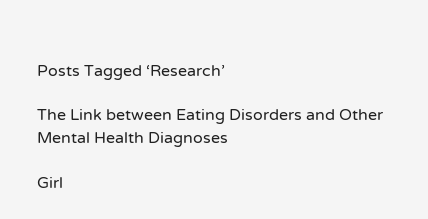Posts Tagged ‘Research’

The Link between Eating Disorders and Other Mental Health Diagnoses

Girl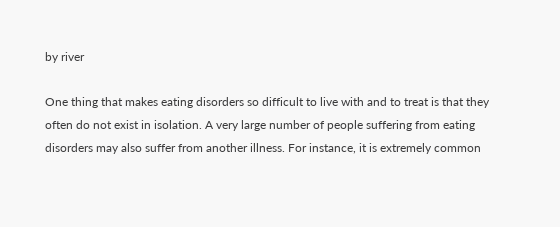by river

One thing that makes eating disorders so difficult to live with and to treat is that they often do not exist in isolation. A very large number of people suffering from eating disorders may also suffer from another illness. For instance, it is extremely common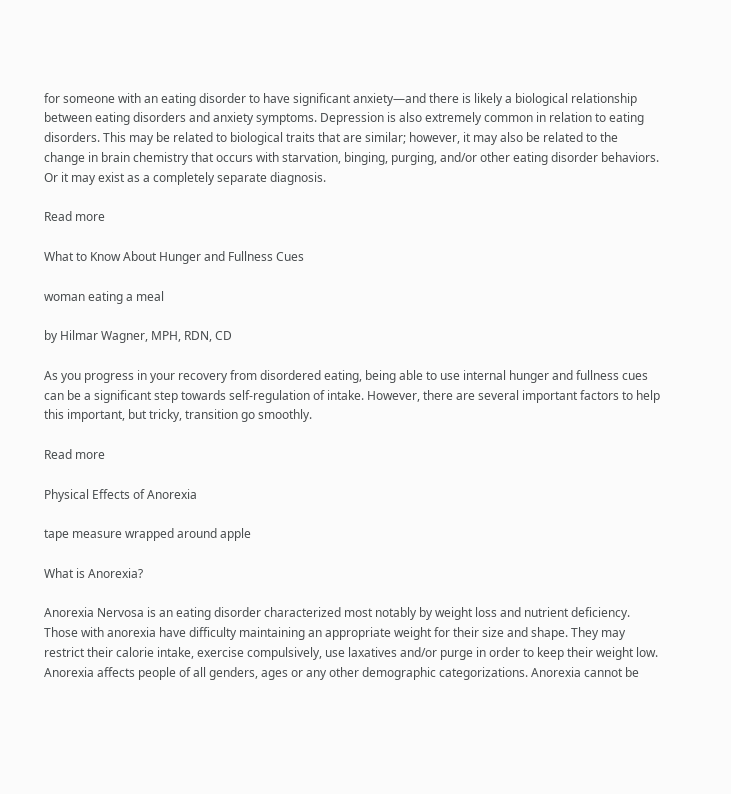for someone with an eating disorder to have significant anxiety—and there is likely a biological relationship between eating disorders and anxiety symptoms. Depression is also extremely common in relation to eating disorders. This may be related to biological traits that are similar; however, it may also be related to the change in brain chemistry that occurs with starvation, binging, purging, and/or other eating disorder behaviors. Or it may exist as a completely separate diagnosis.

Read more

What to Know About Hunger and Fullness Cues

woman eating a meal

by Hilmar Wagner, MPH, RDN, CD

As you progress in your recovery from disordered eating, being able to use internal hunger and fullness cues can be a significant step towards self-regulation of intake. However, there are several important factors to help this important, but tricky, transition go smoothly.

Read more

Physical Effects of Anorexia

tape measure wrapped around apple

What is Anorexia?

Anorexia Nervosa is an eating disorder characterized most notably by weight loss and nutrient deficiency. Those with anorexia have difficulty maintaining an appropriate weight for their size and shape. They may restrict their calorie intake, exercise compulsively, use laxatives and/or purge in order to keep their weight low. Anorexia affects people of all genders, ages or any other demographic categorizations. Anorexia cannot be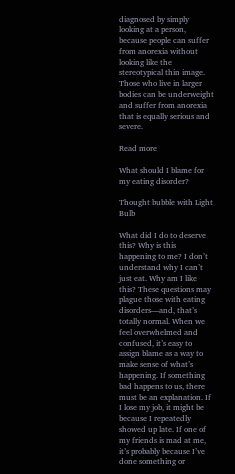diagnosed by simply looking at a person, because people can suffer from anorexia without looking like the stereotypical thin image. Those who live in larger bodies can be underweight and suffer from anorexia that is equally serious and severe.

Read more

What should I blame for my eating disorder?

Thought bubble with Light Bulb

What did I do to deserve this? Why is this happening to me? I don’t understand why I can’t just eat. Why am I like this? These questions may plague those with eating disorders—and, that’s totally normal. When we feel overwhelmed and confused, it’s easy to assign blame as a way to make sense of what’s happening. If something bad happens to us, there must be an explanation. If I lose my job, it might be because I repeatedly showed up late. If one of my friends is mad at me, it’s probably because I’ve done something or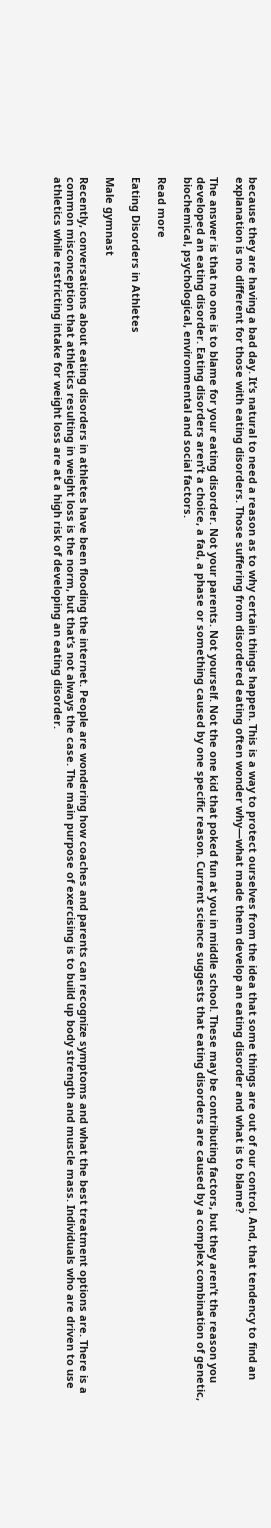because they are having a bad day. It’s natural to need a reason as to why certain things happen. This is a way to protect ourselves from the idea that some things are out of our control. And, that tendency to find an explanation is no different for those with eating disorders. Those suffering from disordered eating often wonder why—what made them develop an eating disorder and what is to blame?

The answer is that no one is to blame for your eating disorder. Not your parents. Not yourself. Not the one kid that poked fun at you in middle school. These may be contributing factors, but they aren’t the reason you developed an eating disorder. Eating disorders aren’t a choice, a fad, a phase or something caused by one specific reason. Current science suggests that eating disorders are caused by a complex combination of genetic, biochemical, psychological, environmental and social factors.

Read more

Eating Disorders in Athletes

Male gymnast

Recently, conversations about eating disorders in athletes have been flooding the internet. People are wondering how coaches and parents can recognize symptoms and what the best treatment options are. There is a common misconception that athletics resulting in weight loss is the norm, but that’s not always the case. The main purpose of exercising is to build up body strength and muscle mass. Individuals who are driven to use athletics while restricting intake for weight loss are at a high risk of developing an eating disorder.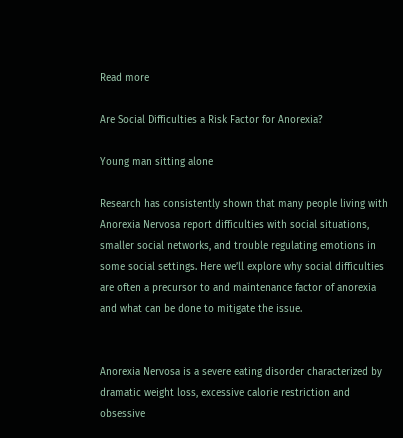Read more

Are Social Difficulties a Risk Factor for Anorexia?

Young man sitting alone

Research has consistently shown that many people living with Anorexia Nervosa report difficulties with social situations, smaller social networks, and trouble regulating emotions in some social settings. Here we’ll explore why social difficulties are often a precursor to and maintenance factor of anorexia and what can be done to mitigate the issue.


Anorexia Nervosa is a severe eating disorder characterized by dramatic weight loss, excessive calorie restriction and obsessive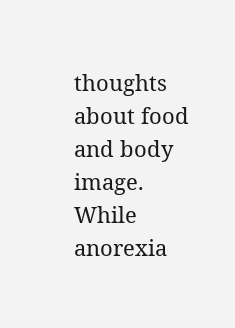thoughts about food and body image. While anorexia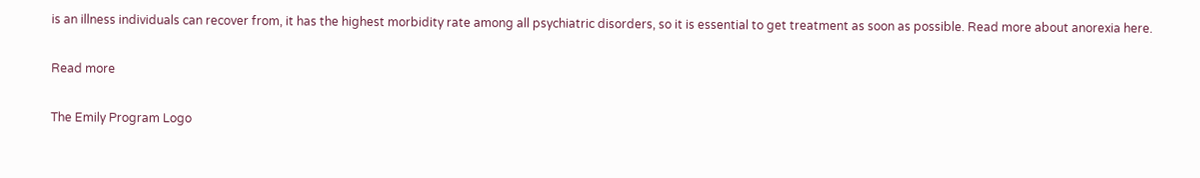is an illness individuals can recover from, it has the highest morbidity rate among all psychiatric disorders, so it is essential to get treatment as soon as possible. Read more about anorexia here.

Read more

The Emily Program Logo